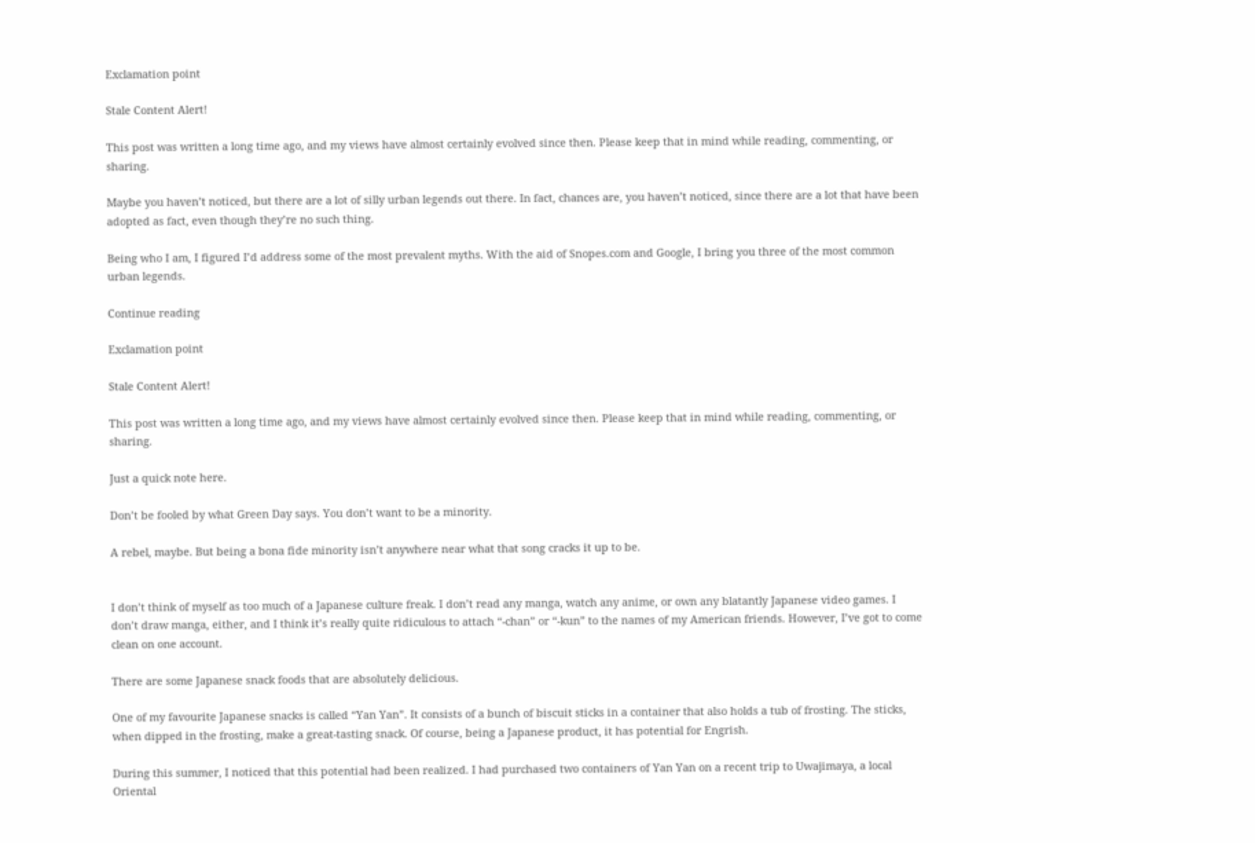Exclamation point

Stale Content Alert!

This post was written a long time ago, and my views have almost certainly evolved since then. Please keep that in mind while reading, commenting, or sharing.

Maybe you haven’t noticed, but there are a lot of silly urban legends out there. In fact, chances are, you haven’t noticed, since there are a lot that have been adopted as fact, even though they’re no such thing.

Being who I am, I figured I’d address some of the most prevalent myths. With the aid of Snopes.com and Google, I bring you three of the most common urban legends.

Continue reading

Exclamation point

Stale Content Alert!

This post was written a long time ago, and my views have almost certainly evolved since then. Please keep that in mind while reading, commenting, or sharing.

Just a quick note here.

Don’t be fooled by what Green Day says. You don’t want to be a minority.

A rebel, maybe. But being a bona fide minority isn’t anywhere near what that song cracks it up to be.


I don’t think of myself as too much of a Japanese culture freak. I don’t read any manga, watch any anime, or own any blatantly Japanese video games. I don’t draw manga, either, and I think it’s really quite ridiculous to attach “-chan” or “-kun” to the names of my American friends. However, I’ve got to come clean on one account.

There are some Japanese snack foods that are absolutely delicious.

One of my favourite Japanese snacks is called “Yan Yan”. It consists of a bunch of biscuit sticks in a container that also holds a tub of frosting. The sticks, when dipped in the frosting, make a great-tasting snack. Of course, being a Japanese product, it has potential for Engrish.

During this summer, I noticed that this potential had been realized. I had purchased two containers of Yan Yan on a recent trip to Uwajimaya, a local Oriental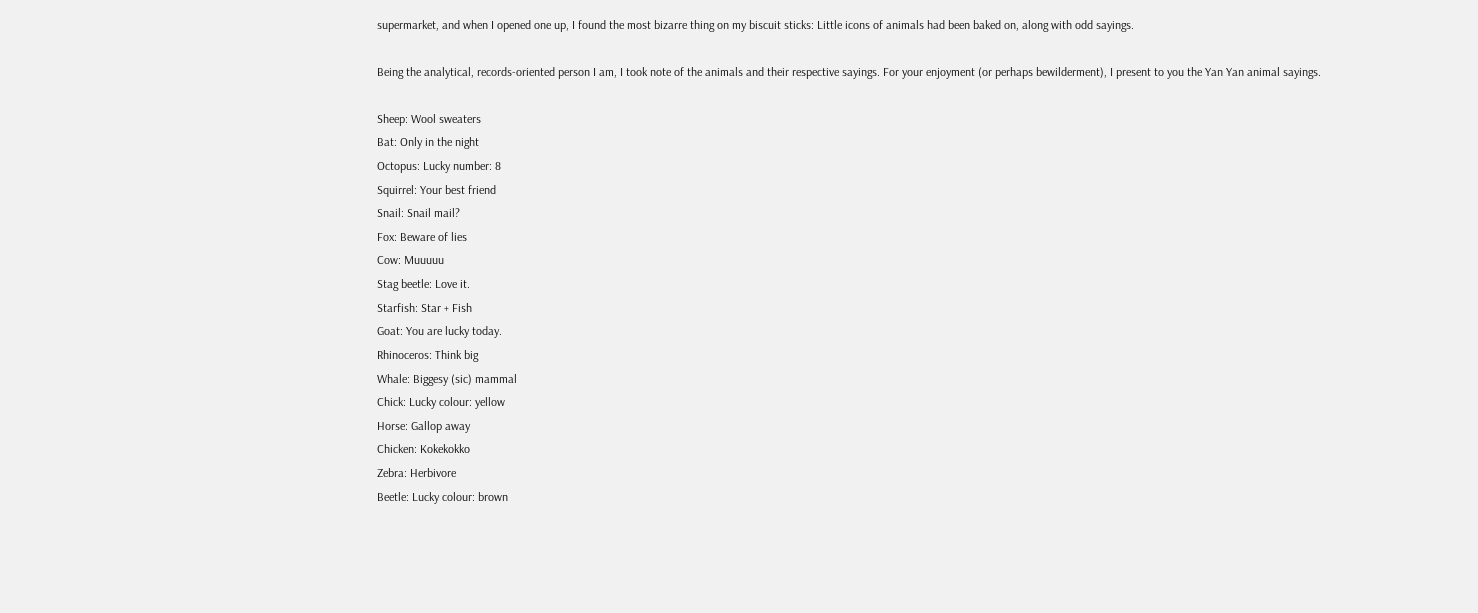supermarket, and when I opened one up, I found the most bizarre thing on my biscuit sticks: Little icons of animals had been baked on, along with odd sayings.

Being the analytical, records-oriented person I am, I took note of the animals and their respective sayings. For your enjoyment (or perhaps bewilderment), I present to you the Yan Yan animal sayings.

Sheep: Wool sweaters
Bat: Only in the night
Octopus: Lucky number: 8
Squirrel: Your best friend
Snail: Snail mail?
Fox: Beware of lies
Cow: Muuuuu
Stag beetle: Love it.
Starfish: Star + Fish
Goat: You are lucky today.
Rhinoceros: Think big
Whale: Biggesy (sic) mammal
Chick: Lucky colour: yellow
Horse: Gallop away
Chicken: Kokekokko
Zebra: Herbivore
Beetle: Lucky colour: brown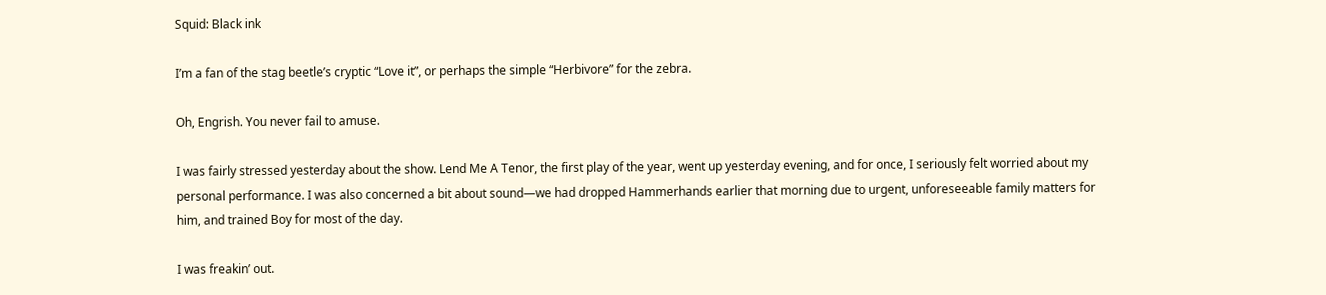Squid: Black ink

I’m a fan of the stag beetle’s cryptic “Love it”, or perhaps the simple “Herbivore” for the zebra.

Oh, Engrish. You never fail to amuse.

I was fairly stressed yesterday about the show. Lend Me A Tenor, the first play of the year, went up yesterday evening, and for once, I seriously felt worried about my personal performance. I was also concerned a bit about sound—we had dropped Hammerhands earlier that morning due to urgent, unforeseeable family matters for him, and trained Boy for most of the day.

I was freakin’ out.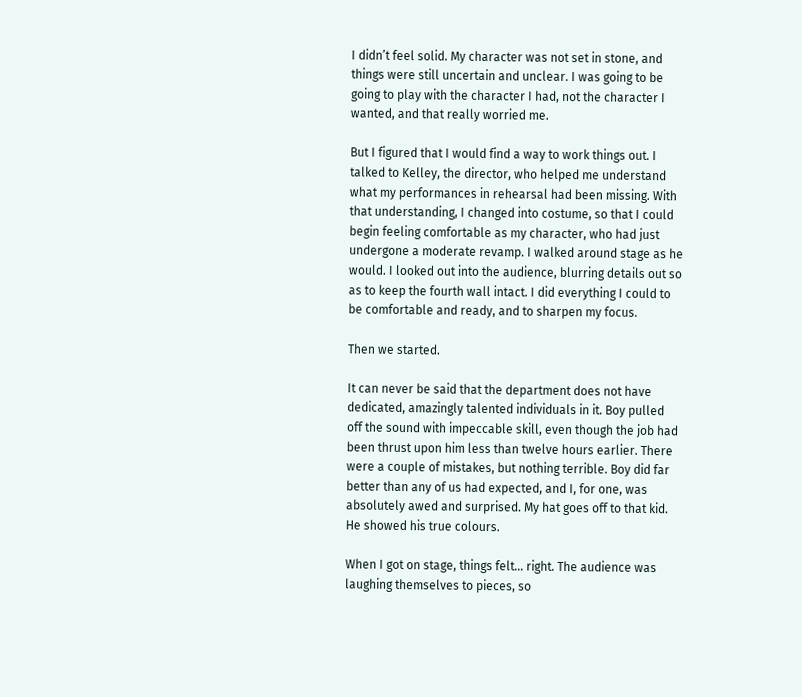I didn’t feel solid. My character was not set in stone, and things were still uncertain and unclear. I was going to be going to play with the character I had, not the character I wanted, and that really worried me.

But I figured that I would find a way to work things out. I talked to Kelley, the director, who helped me understand what my performances in rehearsal had been missing. With that understanding, I changed into costume, so that I could begin feeling comfortable as my character, who had just undergone a moderate revamp. I walked around stage as he would. I looked out into the audience, blurring details out so as to keep the fourth wall intact. I did everything I could to be comfortable and ready, and to sharpen my focus.

Then we started.

It can never be said that the department does not have dedicated, amazingly talented individuals in it. Boy pulled off the sound with impeccable skill, even though the job had been thrust upon him less than twelve hours earlier. There were a couple of mistakes, but nothing terrible. Boy did far better than any of us had expected, and I, for one, was absolutely awed and surprised. My hat goes off to that kid. He showed his true colours.

When I got on stage, things felt… right. The audience was laughing themselves to pieces, so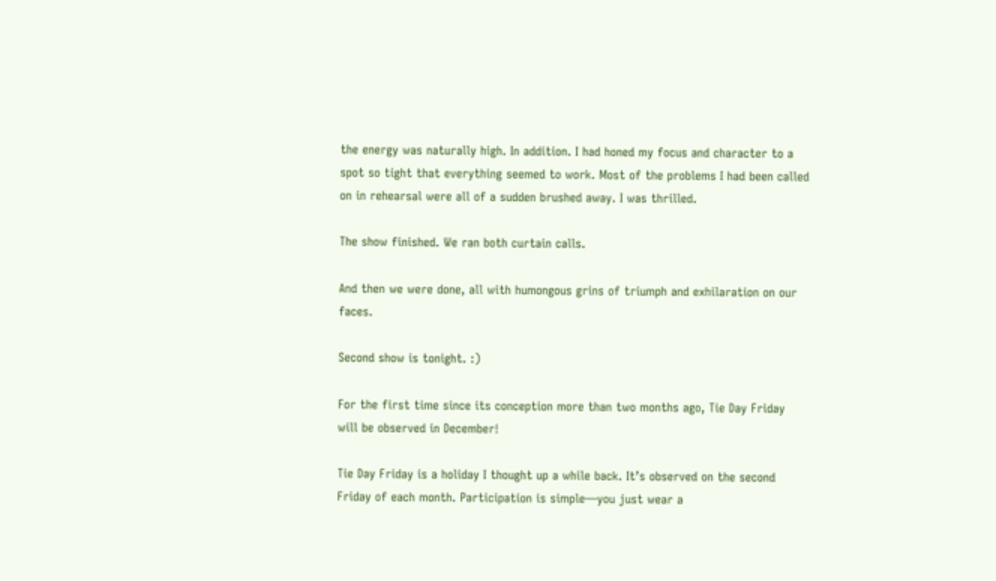the energy was naturally high. In addition. I had honed my focus and character to a spot so tight that everything seemed to work. Most of the problems I had been called on in rehearsal were all of a sudden brushed away. I was thrilled.

The show finished. We ran both curtain calls.

And then we were done, all with humongous grins of triumph and exhilaration on our faces.

Second show is tonight. :)

For the first time since its conception more than two months ago, Tie Day Friday will be observed in December!

Tie Day Friday is a holiday I thought up a while back. It’s observed on the second Friday of each month. Participation is simple—you just wear a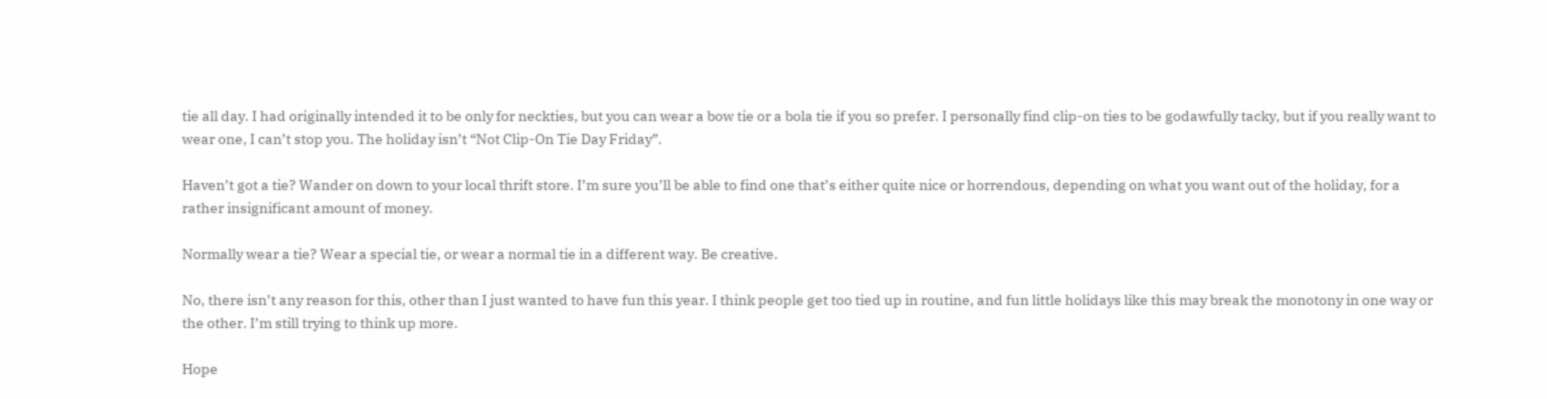tie all day. I had originally intended it to be only for neckties, but you can wear a bow tie or a bola tie if you so prefer. I personally find clip-on ties to be godawfully tacky, but if you really want to wear one, I can’t stop you. The holiday isn’t “Not Clip-On Tie Day Friday”.

Haven’t got a tie? Wander on down to your local thrift store. I’m sure you’ll be able to find one that’s either quite nice or horrendous, depending on what you want out of the holiday, for a rather insignificant amount of money.

Normally wear a tie? Wear a special tie, or wear a normal tie in a different way. Be creative.

No, there isn’t any reason for this, other than I just wanted to have fun this year. I think people get too tied up in routine, and fun little holidays like this may break the monotony in one way or the other. I’m still trying to think up more.

Hope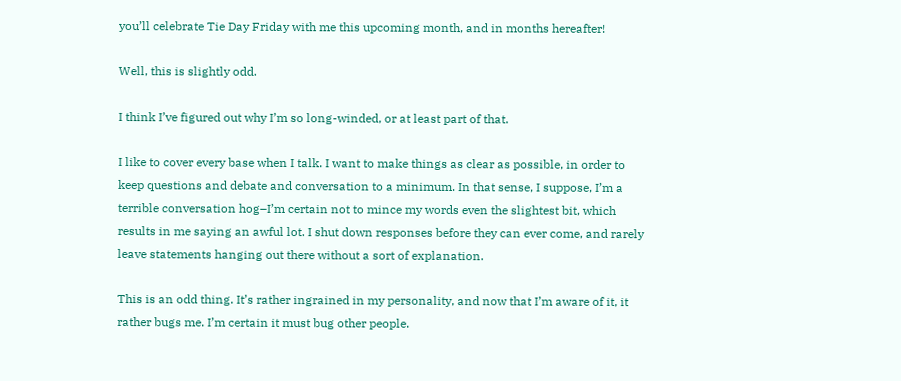you’ll celebrate Tie Day Friday with me this upcoming month, and in months hereafter!

Well, this is slightly odd.

I think I’ve figured out why I’m so long-winded, or at least part of that.

I like to cover every base when I talk. I want to make things as clear as possible, in order to keep questions and debate and conversation to a minimum. In that sense, I suppose, I’m a terrible conversation hog–I’m certain not to mince my words even the slightest bit, which results in me saying an awful lot. I shut down responses before they can ever come, and rarely leave statements hanging out there without a sort of explanation.

This is an odd thing. It’s rather ingrained in my personality, and now that I’m aware of it, it rather bugs me. I’m certain it must bug other people.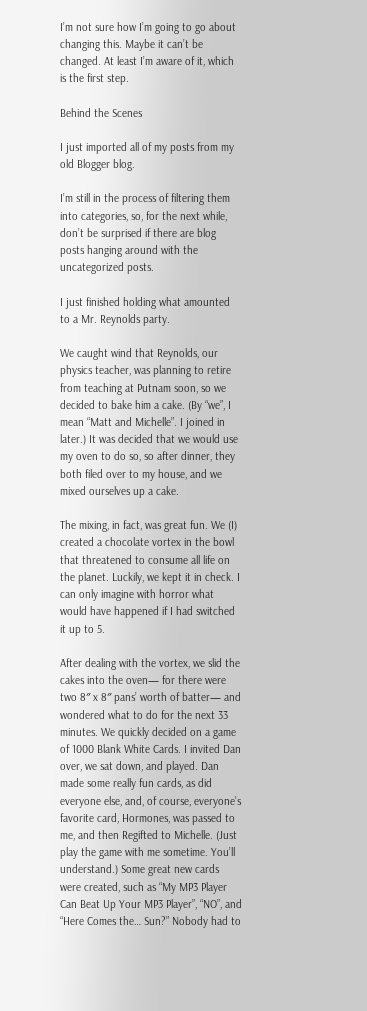I’m not sure how I’m going to go about changing this. Maybe it can’t be changed. At least I’m aware of it, which is the first step.

Behind the Scenes

I just imported all of my posts from my old Blogger blog.

I’m still in the process of filtering them into categories, so, for the next while, don’t be surprised if there are blog posts hanging around with the uncategorized posts.

I just finished holding what amounted to a Mr. Reynolds party.

We caught wind that Reynolds, our physics teacher, was planning to retire from teaching at Putnam soon, so we decided to bake him a cake. (By “we”, I mean “Matt and Michelle”. I joined in later.) It was decided that we would use my oven to do so, so after dinner, they both filed over to my house, and we mixed ourselves up a cake.

The mixing, in fact, was great fun. We (I) created a chocolate vortex in the bowl that threatened to consume all life on the planet. Luckily, we kept it in check. I can only imagine with horror what would have happened if I had switched it up to 5.

After dealing with the vortex, we slid the cakes into the oven— for there were two 8″ x 8″ pans’ worth of batter— and wondered what to do for the next 33 minutes. We quickly decided on a game of 1000 Blank White Cards. I invited Dan over, we sat down, and played. Dan made some really fun cards, as did everyone else, and, of course, everyone’s favorite card, Hormones, was passed to me, and then Regifted to Michelle. (Just play the game with me sometime. You’ll understand.) Some great new cards were created, such as “My MP3 Player Can Beat Up Your MP3 Player”, “NO”, and “Here Comes the… Sun?” Nobody had to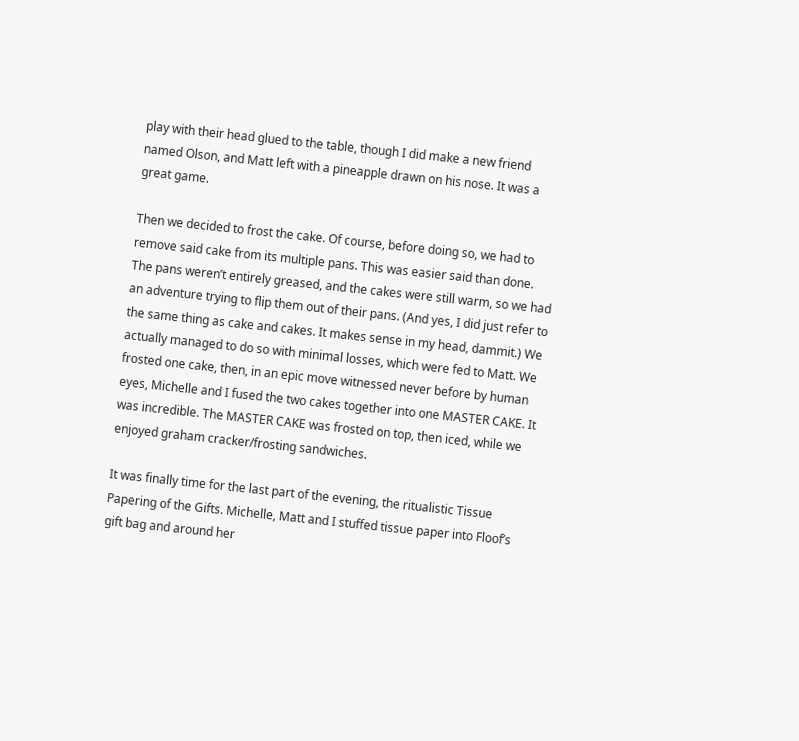play with their head glued to the table, though I did make a new friend named Olson, and Matt left with a pineapple drawn on his nose. It was a great game.

Then we decided to frost the cake. Of course, before doing so, we had to remove said cake from its multiple pans. This was easier said than done. The pans weren’t entirely greased, and the cakes were still warm, so we had an adventure trying to flip them out of their pans. (And yes, I did just refer to the same thing as cake and cakes. It makes sense in my head, dammit.) We actually managed to do so with minimal losses, which were fed to Matt. We frosted one cake, then, in an epic move witnessed never before by human eyes, Michelle and I fused the two cakes together into one MASTER CAKE. It was incredible. The MASTER CAKE was frosted on top, then iced, while we enjoyed graham cracker/frosting sandwiches.

It was finally time for the last part of the evening, the ritualistic Tissue Papering of the Gifts. Michelle, Matt and I stuffed tissue paper into Floof’s gift bag and around her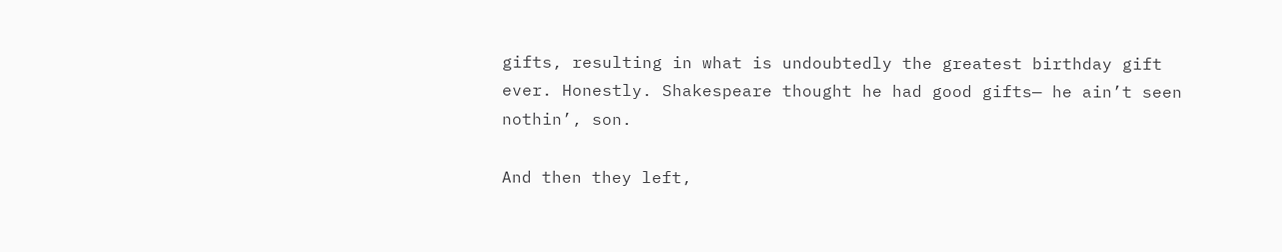gifts, resulting in what is undoubtedly the greatest birthday gift ever. Honestly. Shakespeare thought he had good gifts— he ain’t seen nothin’, son.

And then they left,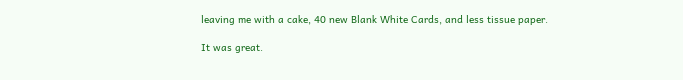leaving me with a cake, 40 new Blank White Cards, and less tissue paper.

It was great.